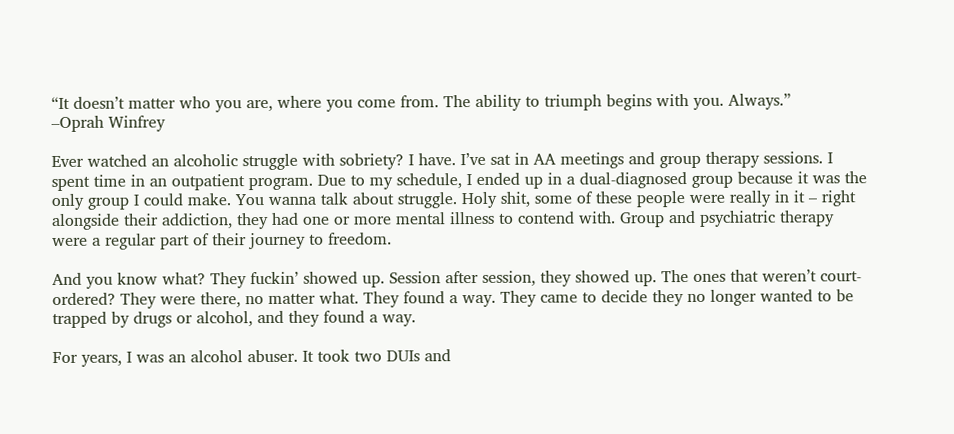“It doesn’t matter who you are, where you come from. The ability to triumph begins with you. Always.”
–Oprah Winfrey

Ever watched an alcoholic struggle with sobriety? I have. I’ve sat in AA meetings and group therapy sessions. I spent time in an outpatient program. Due to my schedule, I ended up in a dual-diagnosed group because it was the only group I could make. You wanna talk about struggle. Holy shit, some of these people were really in it – right alongside their addiction, they had one or more mental illness to contend with. Group and psychiatric therapy were a regular part of their journey to freedom.

And you know what? They fuckin’ showed up. Session after session, they showed up. The ones that weren’t court-ordered? They were there, no matter what. They found a way. They came to decide they no longer wanted to be trapped by drugs or alcohol, and they found a way.

For years, I was an alcohol abuser. It took two DUIs and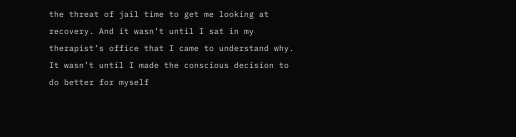the threat of jail time to get me looking at recovery. And it wasn’t until I sat in my therapist’s office that I came to understand why. It wasn’t until I made the conscious decision to do better for myself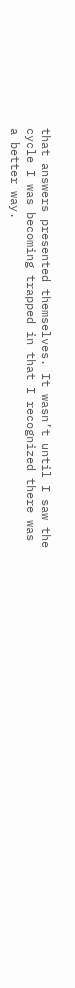that answers presented themselves. It wasn’t until I saw the cycle I was becoming trapped in that I recognized there was a better way.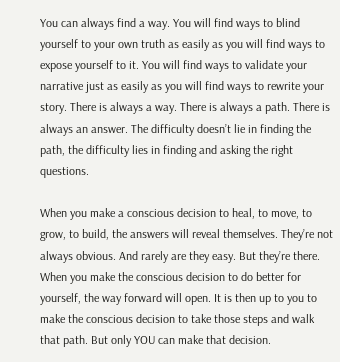You can always find a way. You will find ways to blind yourself to your own truth as easily as you will find ways to expose yourself to it. You will find ways to validate your narrative just as easily as you will find ways to rewrite your story. There is always a way. There is always a path. There is always an answer. The difficulty doesn’t lie in finding the path, the difficulty lies in finding and asking the right questions.

When you make a conscious decision to heal, to move, to grow, to build, the answers will reveal themselves. They’re not always obvious. And rarely are they easy. But they’re there. When you make the conscious decision to do better for yourself, the way forward will open. It is then up to you to make the conscious decision to take those steps and walk that path. But only YOU can make that decision.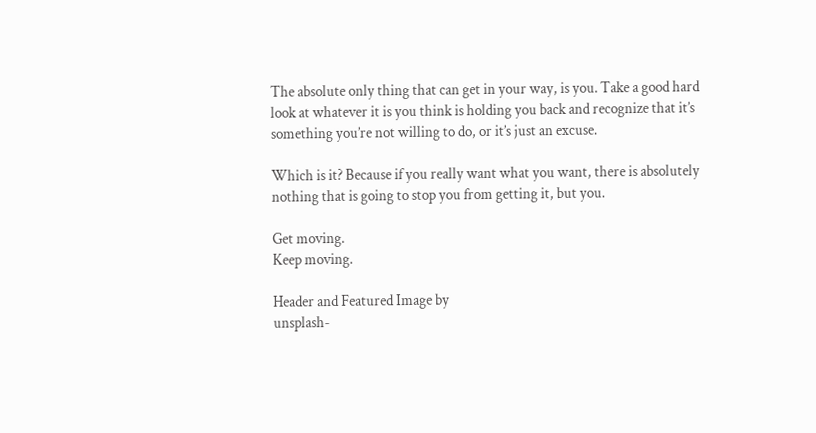The absolute only thing that can get in your way, is you. Take a good hard look at whatever it is you think is holding you back and recognize that it’s something you’re not willing to do, or it’s just an excuse.

Which is it? Because if you really want what you want, there is absolutely nothing that is going to stop you from getting it, but you.

Get moving.
Keep moving.

Header and Featured Image by
unsplash-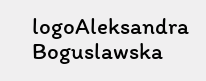logoAleksandra Boguslawska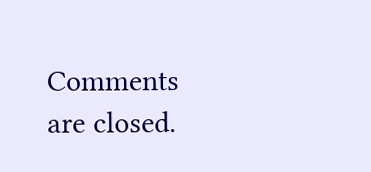Comments are closed.